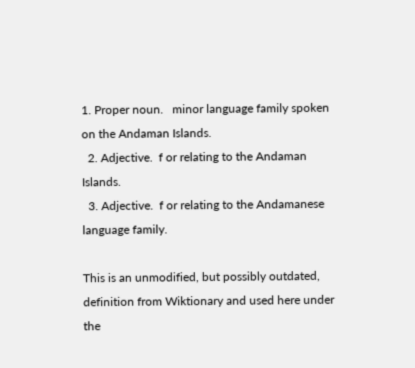1. Proper noun.   minor language family spoken on the Andaman Islands.
  2. Adjective.  f or relating to the Andaman Islands.
  3. Adjective.  f or relating to the Andamanese language family.

This is an unmodified, but possibly outdated, definition from Wiktionary and used here under the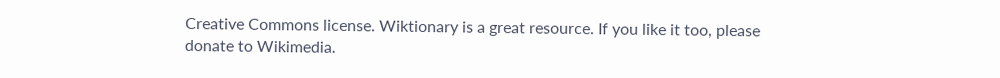Creative Commons license. Wiktionary is a great resource. If you like it too, please donate to Wikimedia.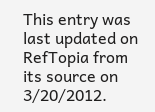This entry was last updated on RefTopia from its source on 3/20/2012.